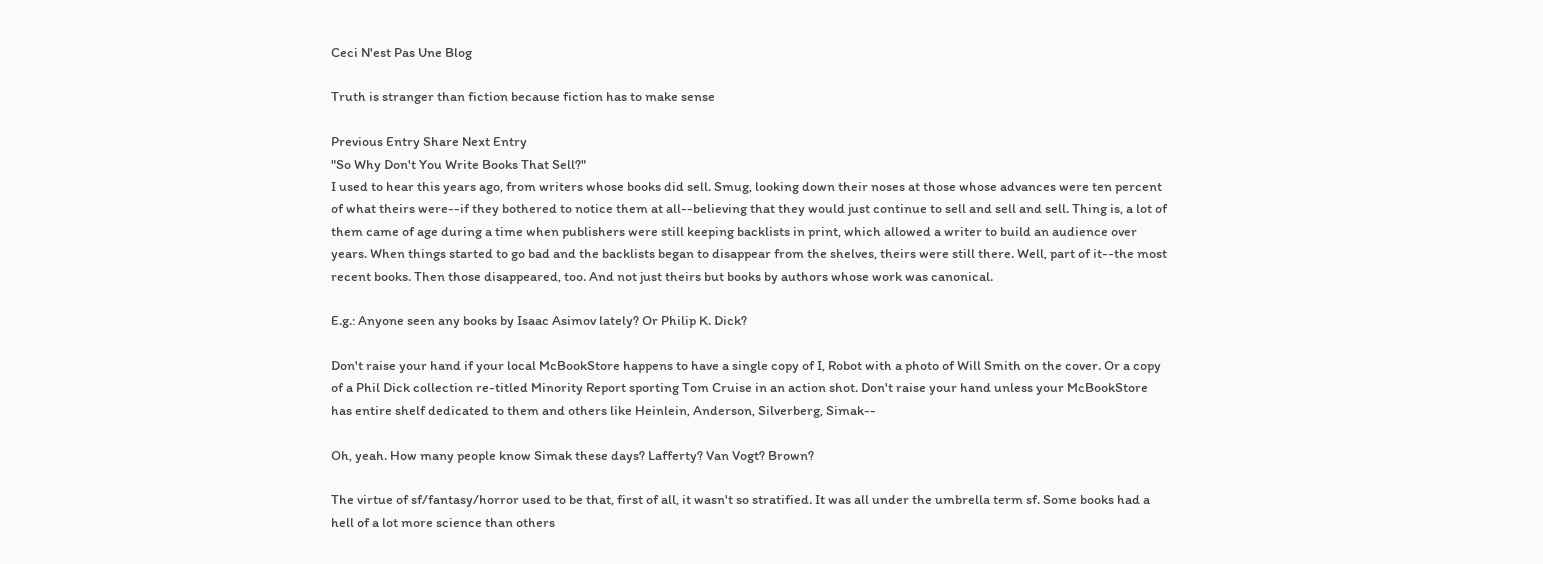Ceci N'est Pas Une Blog

Truth is stranger than fiction because fiction has to make sense

Previous Entry Share Next Entry
"So Why Don't You Write Books That Sell?"
I used to hear this years ago, from writers whose books did sell. Smug, looking down their noses at those whose advances were ten percent of what theirs were--if they bothered to notice them at all--believing that they would just continue to sell and sell and sell. Thing is, a lot of them came of age during a time when publishers were still keeping backlists in print, which allowed a writer to build an audience over years. When things started to go bad and the backlists began to disappear from the shelves, theirs were still there. Well, part of it--the most recent books. Then those disappeared, too. And not just theirs but books by authors whose work was canonical.

E.g.: Anyone seen any books by Isaac Asimov lately? Or Philip K. Dick?

Don't raise your hand if your local McBookStore happens to have a single copy of I, Robot with a photo of Will Smith on the cover. Or a copy of a Phil Dick collection re-titled Minority Report sporting Tom Cruise in an action shot. Don't raise your hand unless your McBookStore has entire shelf dedicated to them and others like Heinlein, Anderson, Silverberg, Simak--

Oh, yeah. How many people know Simak these days? Lafferty? Van Vogt? Brown?

The virtue of sf/fantasy/horror used to be that, first of all, it wasn't so stratified. It was all under the umbrella term sf. Some books had a hell of a lot more science than others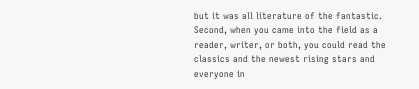but it was all literature of the fantastic. Second, when you came into the field as a reader, writer, or both, you could read the classics and the newest rising stars and everyone in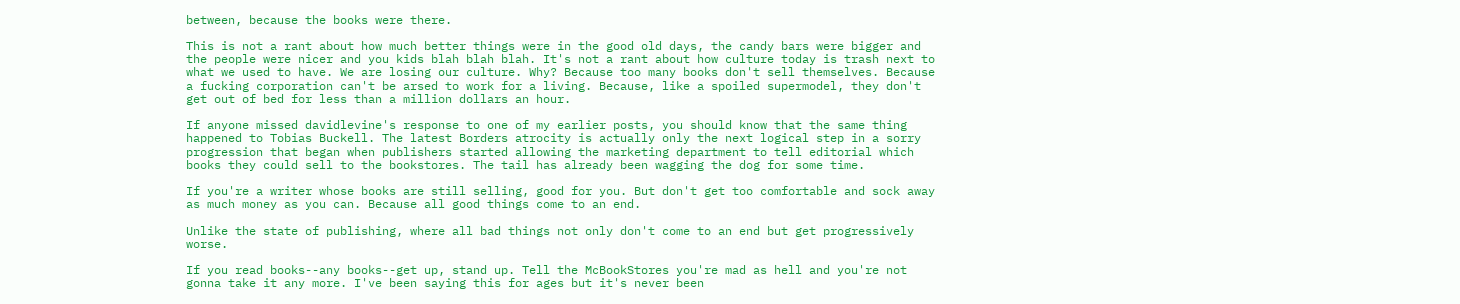between, because the books were there.

This is not a rant about how much better things were in the good old days, the candy bars were bigger and the people were nicer and you kids blah blah blah. It's not a rant about how culture today is trash next to what we used to have. We are losing our culture. Why? Because too many books don't sell themselves. Because a fucking corporation can't be arsed to work for a living. Because, like a spoiled supermodel, they don't get out of bed for less than a million dollars an hour.

If anyone missed davidlevine's response to one of my earlier posts, you should know that the same thing happened to Tobias Buckell. The latest Borders atrocity is actually only the next logical step in a sorry progression that began when publishers started allowing the marketing department to tell editorial which books they could sell to the bookstores. The tail has already been wagging the dog for some time.

If you're a writer whose books are still selling, good for you. But don't get too comfortable and sock away as much money as you can. Because all good things come to an end.

Unlike the state of publishing, where all bad things not only don't come to an end but get progressively worse.

If you read books--any books--get up, stand up. Tell the McBookStores you're mad as hell and you're not gonna take it any more. I've been saying this for ages but it's never been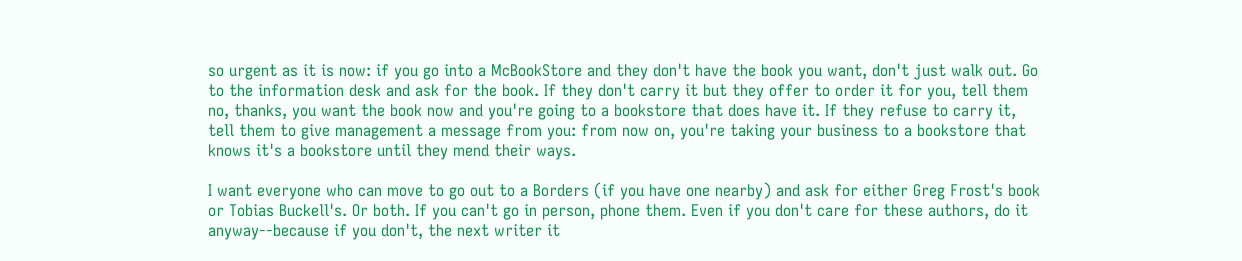so urgent as it is now: if you go into a McBookStore and they don't have the book you want, don't just walk out. Go to the information desk and ask for the book. If they don't carry it but they offer to order it for you, tell them no, thanks, you want the book now and you're going to a bookstore that does have it. If they refuse to carry it, tell them to give management a message from you: from now on, you're taking your business to a bookstore that knows it's a bookstore until they mend their ways.

I want everyone who can move to go out to a Borders (if you have one nearby) and ask for either Greg Frost's book or Tobias Buckell's. Or both. If you can't go in person, phone them. Even if you don't care for these authors, do it anyway--because if you don't, the next writer it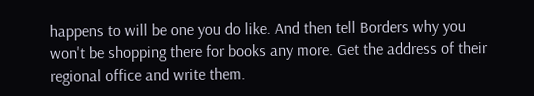happens to will be one you do like. And then tell Borders why you won't be shopping there for books any more. Get the address of their regional office and write them.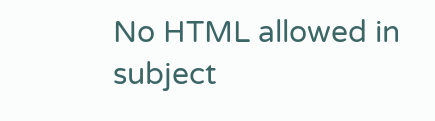No HTML allowed in subject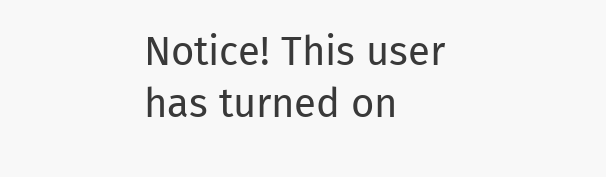Notice! This user has turned on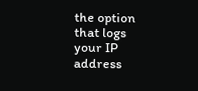the option that logs your IP address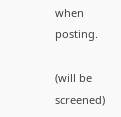when posting.

(will be screened)